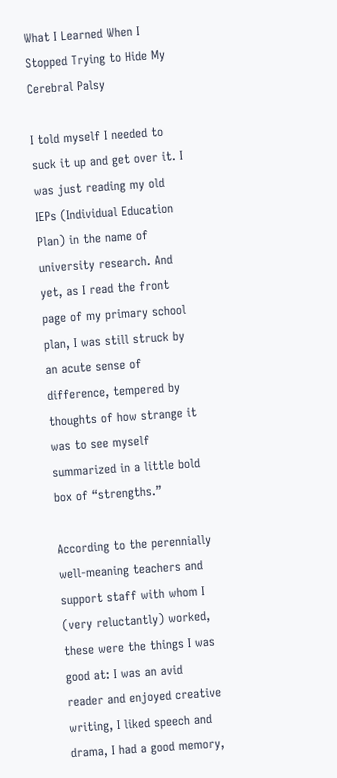What I Learned When I Stopped Trying to Hide My Cerebral Palsy

I told myself I needed to suck it up and get over it. I was just reading my old IEPs (Individual Education Plan) in the name of university research. And yet, as I read the front page of my primary school plan, I was still struck by an acute sense of difference, tempered by thoughts of how strange it was to see myself summarized in a little bold box of “strengths.”

According to the perennially well-meaning teachers and support staff with whom I (very reluctantly) worked, these were the things I was good at: I was an avid reader and enjoyed creative writing, I liked speech and drama, I had a good memory,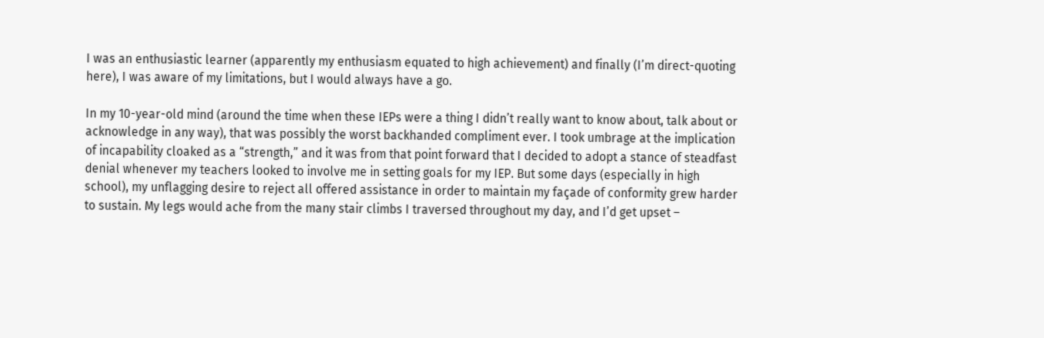I was an enthusiastic learner (apparently my enthusiasm equated to high achievement) and finally (I’m direct-quoting here), I was aware of my limitations, but I would always have a go.

In my 10-year-old mind (around the time when these IEPs were a thing I didn’t really want to know about, talk about or acknowledge in any way), that was possibly the worst backhanded compliment ever. I took umbrage at the implication of incapability cloaked as a “strength,” and it was from that point forward that I decided to adopt a stance of steadfast denial whenever my teachers looked to involve me in setting goals for my IEP. But some days (especially in high school), my unflagging desire to reject all offered assistance in order to maintain my façade of conformity grew harder to sustain. My legs would ache from the many stair climbs I traversed throughout my day, and I’d get upset –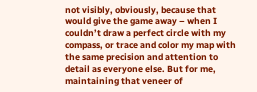not visibly, obviously, because that would give the game away – when I couldn’t draw a perfect circle with my compass, or trace and color my map with the same precision and attention to detail as everyone else. But for me, maintaining that veneer of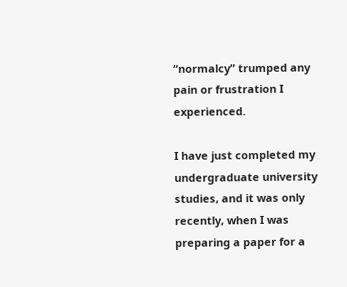“normalcy” trumped any pain or frustration I experienced.

I have just completed my undergraduate university studies, and it was only recently, when I was preparing a paper for a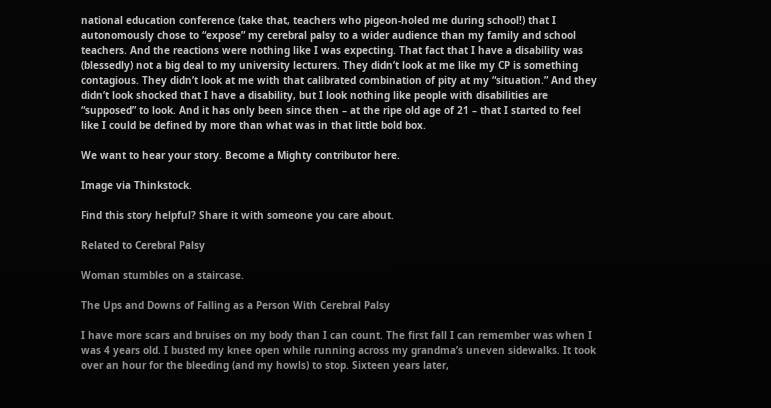national education conference (take that, teachers who pigeon-holed me during school!) that I autonomously chose to “expose” my cerebral palsy to a wider audience than my family and school teachers. And the reactions were nothing like I was expecting. That fact that I have a disability was (blessedly) not a big deal to my university lecturers. They didn’t look at me like my CP is something contagious. They didn’t look at me with that calibrated combination of pity at my “situation.” And they didn’t look shocked that I have a disability, but I look nothing like people with disabilities are “supposed” to look. And it has only been since then – at the ripe old age of 21 – that I started to feel like I could be defined by more than what was in that little bold box.

We want to hear your story. Become a Mighty contributor here.

Image via Thinkstock.

Find this story helpful? Share it with someone you care about.

Related to Cerebral Palsy

Woman stumbles on a staircase.

The Ups and Downs of Falling as a Person With Cerebral Palsy

I have more scars and bruises on my body than I can count. The first fall I can remember was when I was 4 years old. I busted my knee open while running across my grandma’s uneven sidewalks. It took over an hour for the bleeding (and my howls) to stop. Sixteen years later,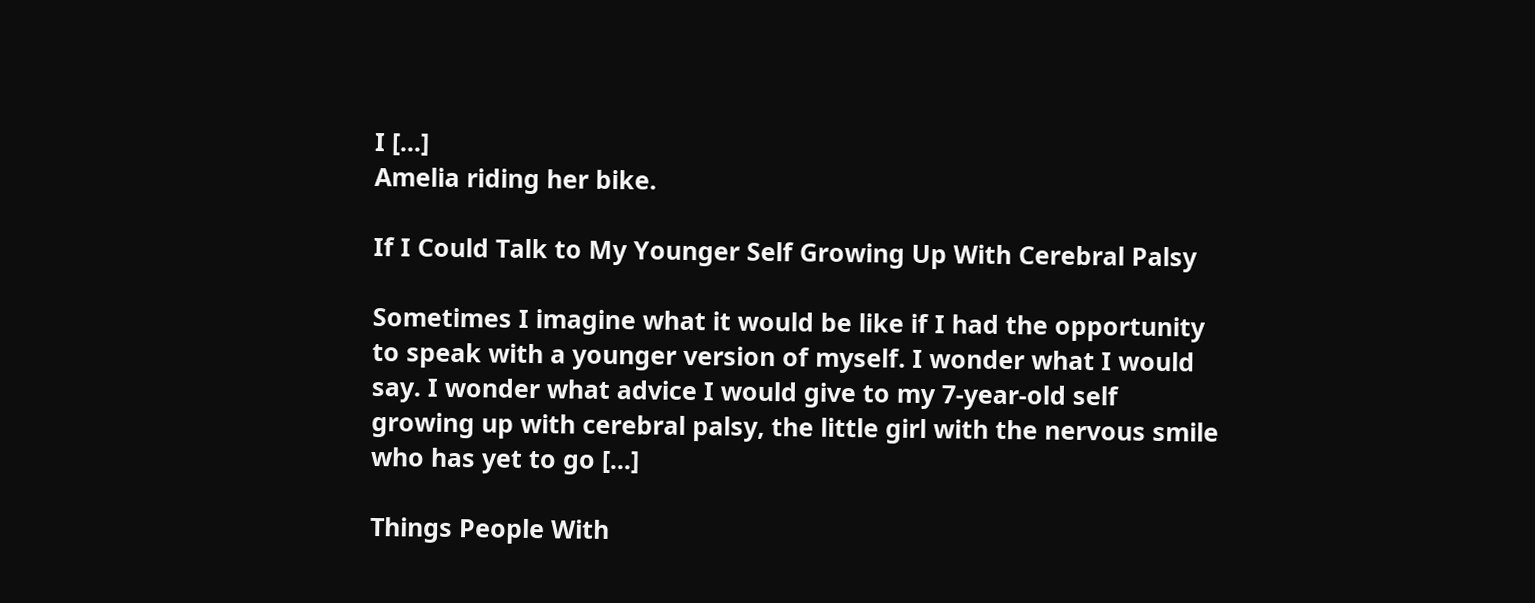I [...]
Amelia riding her bike.

If I Could Talk to My Younger Self Growing Up With Cerebral Palsy

Sometimes I imagine what it would be like if I had the opportunity to speak with a younger version of myself. I wonder what I would say. I wonder what advice I would give to my 7-year-old self growing up with cerebral palsy, the little girl with the nervous smile who has yet to go [...]

Things People With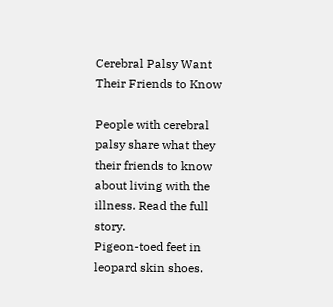Cerebral Palsy Want Their Friends to Know

People with cerebral palsy share what they their friends to know about living with the illness. Read the full story.
Pigeon-toed feet in leopard skin shoes.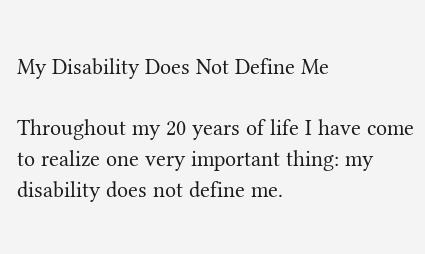My Disability Does Not Define Me

Throughout my 20 years of life I have come to realize one very important thing: my disability does not define me.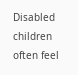Disabled children often feel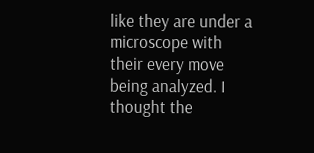like they are under a microscope with their every move being analyzed. I thought the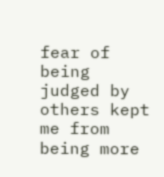fear of being judged by others kept me from being more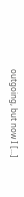outgoing, but now I [...]